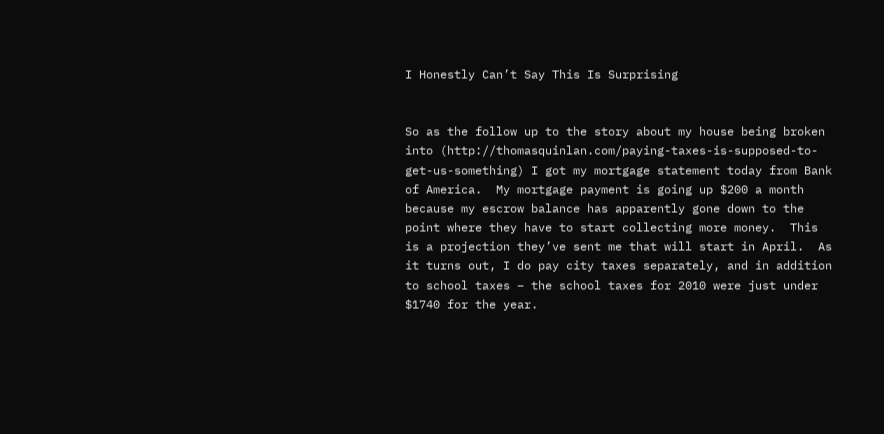I Honestly Can’t Say This Is Surprising


So as the follow up to the story about my house being broken into (http://thomasquinlan.com/paying-taxes-is-supposed-to-get-us-something) I got my mortgage statement today from Bank of America.  My mortgage payment is going up $200 a month because my escrow balance has apparently gone down to the point where they have to start collecting more money.  This is a projection they’ve sent me that will start in April.  As it turns out, I do pay city taxes separately, and in addition to school taxes – the school taxes for 2010 were just under $1740 for the year.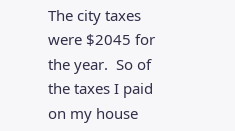The city taxes were $2045 for the year.  So of the taxes I paid on my house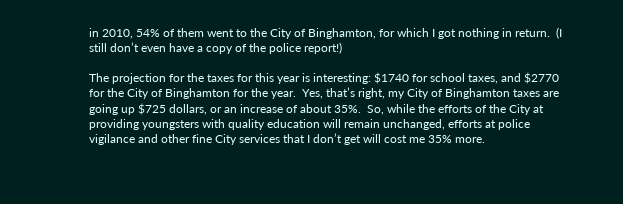in 2010, 54% of them went to the City of Binghamton, for which I got nothing in return.  (I still don’t even have a copy of the police report!)

The projection for the taxes for this year is interesting: $1740 for school taxes, and $2770 for the City of Binghamton for the year.  Yes, that’s right, my City of Binghamton taxes are going up $725 dollars, or an increase of about 35%.  So, while the efforts of the City at providing youngsters with quality education will remain unchanged, efforts at police vigilance and other fine City services that I don’t get will cost me 35% more.